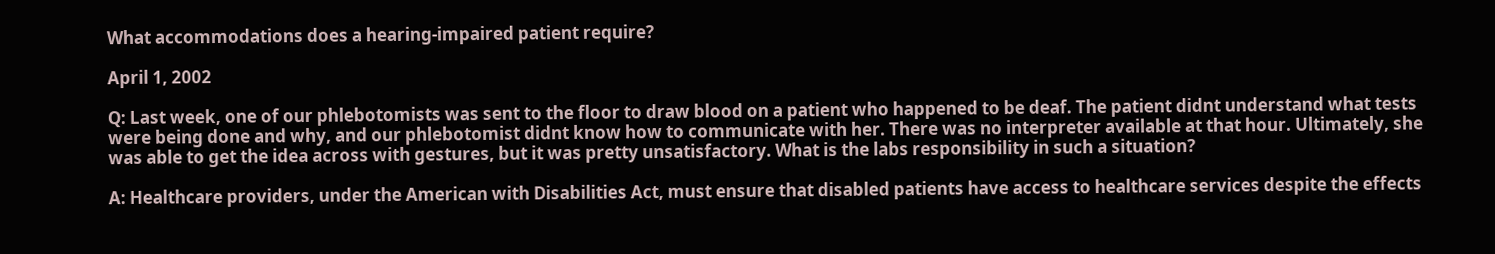What accommodations does a hearing-impaired patient require?

April 1, 2002

Q: Last week, one of our phlebotomists was sent to the floor to draw blood on a patient who happened to be deaf. The patient didnt understand what tests were being done and why, and our phlebotomist didnt know how to communicate with her. There was no interpreter available at that hour. Ultimately, she was able to get the idea across with gestures, but it was pretty unsatisfactory. What is the labs responsibility in such a situation?

A: Healthcare providers, under the American with Disabilities Act, must ensure that disabled patients have access to healthcare services despite the effects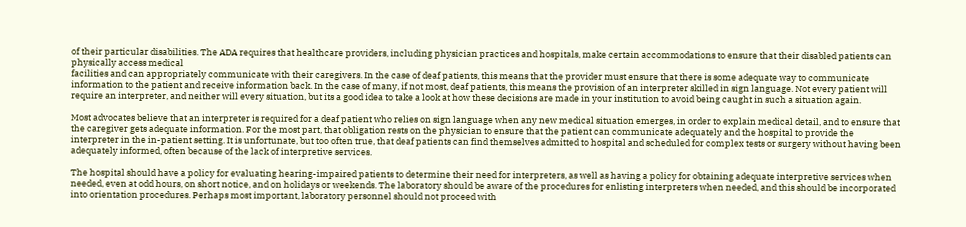of their particular disabilities. The ADA requires that healthcare providers, including physician practices and hospitals, make certain accommodations to ensure that their disabled patients can physically access medical
facilities and can appropriately communicate with their caregivers. In the case of deaf patients, this means that the provider must ensure that there is some adequate way to communicate information to the patient and receive information back. In the case of many, if not most, deaf patients, this means the provision of an interpreter skilled in sign language. Not every patient will require an interpreter, and neither will every situation, but its a good idea to take a look at how these decisions are made in your institution to avoid being caught in such a situation again.

Most advocates believe that an interpreter is required for a deaf patient who relies on sign language when any new medical situation emerges, in order to explain medical detail, and to ensure that the caregiver gets adequate information. For the most part, that obligation rests on the physician to ensure that the patient can communicate adequately and the hospital to provide the interpreter in the in-patient setting. It is unfortunate, but too often true, that deaf patients can find themselves admitted to hospital and scheduled for complex tests or surgery without having been adequately informed, often because of the lack of interpretive services.

The hospital should have a policy for evaluating hearing-impaired patients to determine their need for interpreters, as well as having a policy for obtaining adequate interpretive services when needed, even at odd hours, on short notice, and on holidays or weekends. The laboratory should be aware of the procedures for enlisting interpreters when needed, and this should be incorporated into orientation procedures. Perhaps most important, laboratory personnel should not proceed with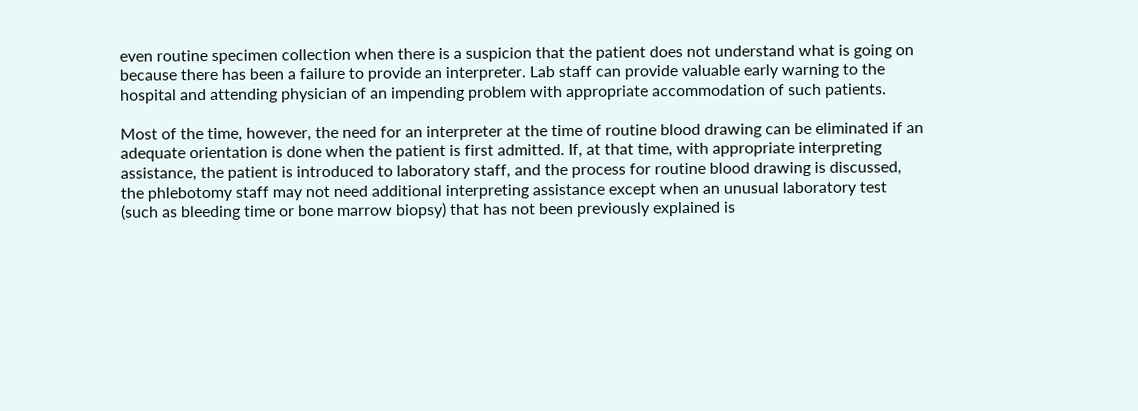even routine specimen collection when there is a suspicion that the patient does not understand what is going on because there has been a failure to provide an interpreter. Lab staff can provide valuable early warning to the hospital and attending physician of an impending problem with appropriate accommodation of such patients.

Most of the time, however, the need for an interpreter at the time of routine blood drawing can be eliminated if an adequate orientation is done when the patient is first admitted. If, at that time, with appropriate interpreting assistance, the patient is introduced to laboratory staff, and the process for routine blood drawing is discussed, the phlebotomy staff may not need additional interpreting assistance except when an unusual laboratory test (such as bleeding time or bone marrow biopsy) that has not been previously explained is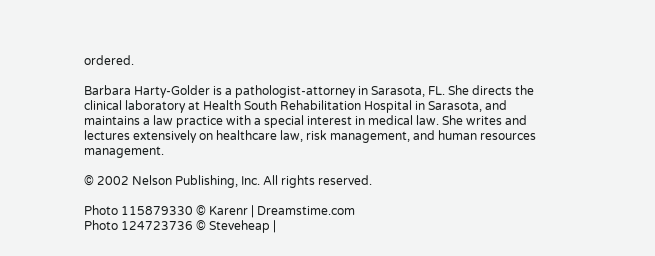ordered.

Barbara Harty-Golder is a pathologist-attorney in Sarasota, FL. She directs the clinical laboratory at Health South Rehabilitation Hospital in Sarasota, and maintains a law practice with a special interest in medical law. She writes and lectures extensively on healthcare law, risk management, and human resources management.

© 2002 Nelson Publishing, Inc. All rights reserved.

Photo 115879330 © Karenr | Dreamstime.com
Photo 124723736 © Steveheap |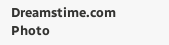Dreamstime.com
Photo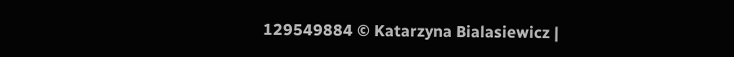129549884 © Katarzyna Bialasiewicz |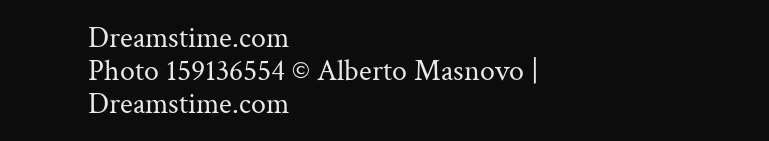Dreamstime.com
Photo 159136554 © Alberto Masnovo | Dreamstime.com